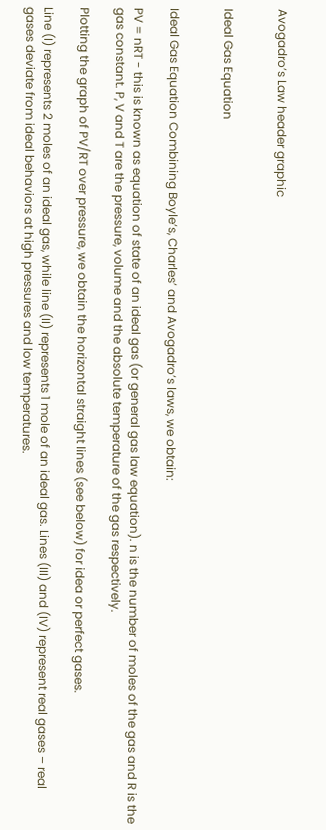Avogadro’s Law header graphic


Ideal Gas Equation


Ideal Gas Equation Combining Boyle’s, Charles’ and Avogadro’s laws, we obtain:

PV = nRT - this is known as equation of state of an ideal gas (or general gas law equation). n is the number of moles of the gas and R is the gas constant. P, V and T are the pressure, volume and the absolute temperature of the gas respectively.

Plotting the graph of PV/RT over pressure, we obtain the horizontal straight lines (see below) for idea or perfect gases.

Line (I) represents 2 moles of an ideal gas, while line (II) represents 1 mole of an ideal gas. Lines (III) and (IV) represent real gases – real gases deviate from ideal behaviors at high pressures and low temperatures.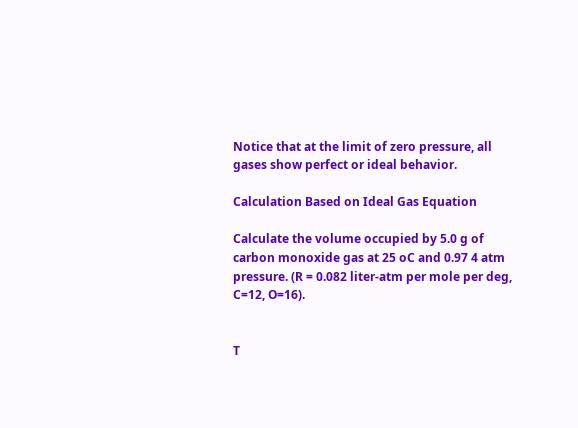Notice that at the limit of zero pressure, all gases show perfect or ideal behavior.

Calculation Based on Ideal Gas Equation

Calculate the volume occupied by 5.0 g of carbon monoxide gas at 25 oC and 0.97 4 atm pressure. (R = 0.082 liter-atm per mole per deg, C=12, O=16).


T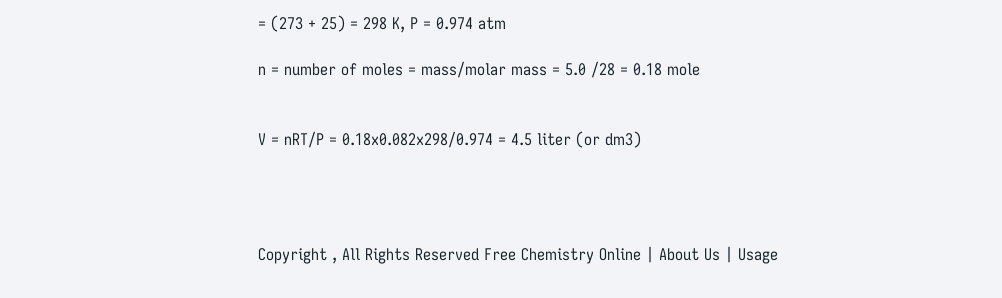= (273 + 25) = 298 K, P = 0.974 atm

n = number of moles = mass/molar mass = 5.0 /28 = 0.18 mole


V = nRT/P = 0.18x0.082x298/0.974 = 4.5 liter (or dm3)




Copyright , All Rights Reserved Free Chemistry Online | About Us | Usage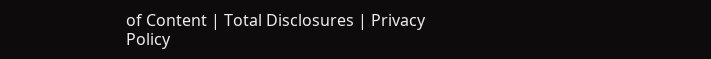of Content | Total Disclosures | Privacy Policy